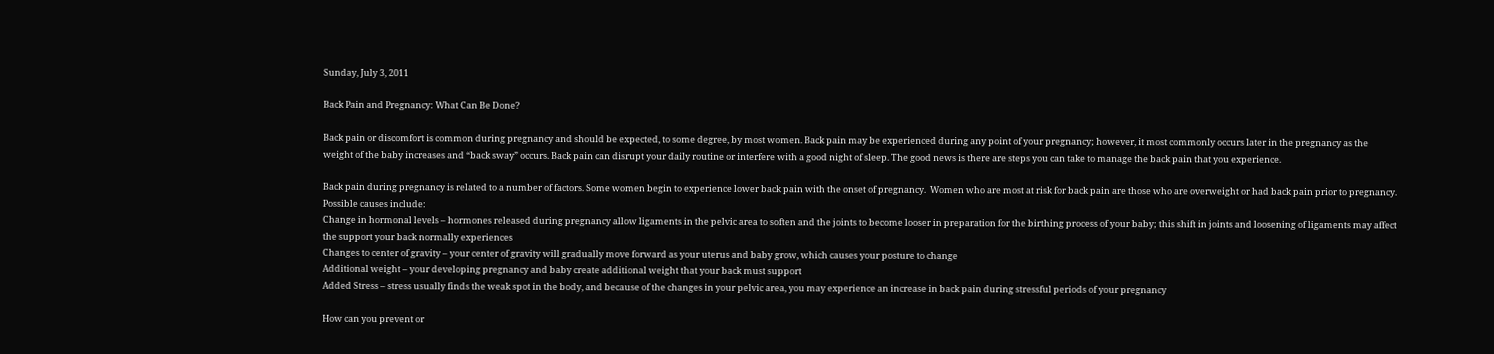Sunday, July 3, 2011

Back Pain and Pregnancy: What Can Be Done?

Back pain or discomfort is common during pregnancy and should be expected, to some degree, by most women. Back pain may be experienced during any point of your pregnancy; however, it most commonly occurs later in the pregnancy as the weight of the baby increases and “back sway” occurs. Back pain can disrupt your daily routine or interfere with a good night of sleep. The good news is there are steps you can take to manage the back pain that you experience.

Back pain during pregnancy is related to a number of factors. Some women begin to experience lower back pain with the onset of pregnancy.  Women who are most at risk for back pain are those who are overweight or had back pain prior to pregnancy. Possible causes include:
Change in hormonal levels – hormones released during pregnancy allow ligaments in the pelvic area to soften and the joints to become looser in preparation for the birthing process of your baby; this shift in joints and loosening of ligaments may affect the support your back normally experiences
Changes to center of gravity – your center of gravity will gradually move forward as your uterus and baby grow, which causes your posture to change
Additional weight – your developing pregnancy and baby create additional weight that your back must support
Added Stress – stress usually finds the weak spot in the body, and because of the changes in your pelvic area, you may experience an increase in back pain during stressful periods of your pregnancy

How can you prevent or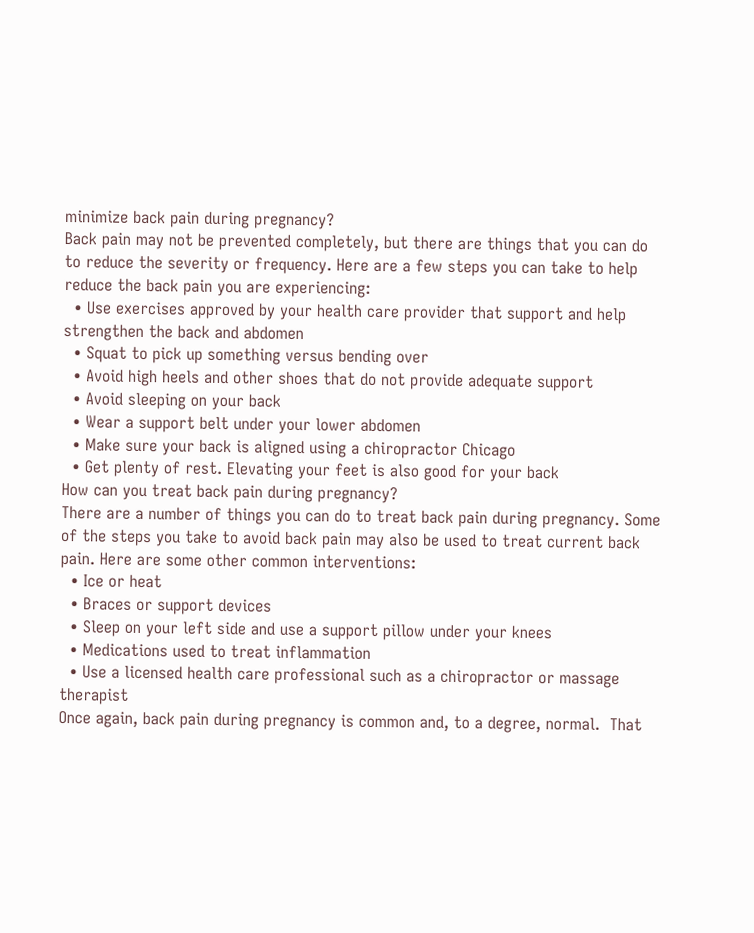minimize back pain during pregnancy?
Back pain may not be prevented completely, but there are things that you can do to reduce the severity or frequency. Here are a few steps you can take to help reduce the back pain you are experiencing:
  • Use exercises approved by your health care provider that support and help strengthen the back and abdomen
  • Squat to pick up something versus bending over
  • Avoid high heels and other shoes that do not provide adequate support
  • Avoid sleeping on your back
  • Wear a support belt under your lower abdomen
  • Make sure your back is aligned using a chiropractor Chicago
  • Get plenty of rest. Elevating your feet is also good for your back
How can you treat back pain during pregnancy?
There are a number of things you can do to treat back pain during pregnancy. Some of the steps you take to avoid back pain may also be used to treat current back pain. Here are some other common interventions:
  • Ice or heat
  • Braces or support devices
  • Sleep on your left side and use a support pillow under your knees
  • Medications used to treat inflammation
  • Use a licensed health care professional such as a chiropractor or massage therapist
Once again, back pain during pregnancy is common and, to a degree, normal.  That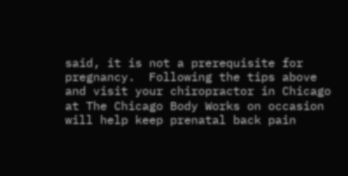said, it is not a prerequisite for pregnancy.  Following the tips above and visit your chiropractor in Chicago at The Chicago Body Works on occasion will help keep prenatal back pain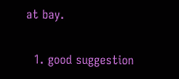at bay.


  1. good suggestion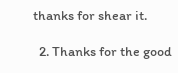thanks for shear it.

  2. Thanks for the good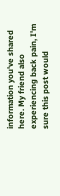information you've shared here. My friend also experiencing back pain, I'm sure this post would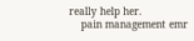really help her.
    pain management emr